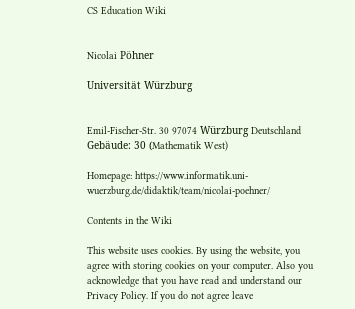CS Education Wiki


Nicolai Pöhner

Universität Würzburg


Emil-Fischer-Str. 30 97074 Würzburg Deutschland Gebäude: 30 (Mathematik West)

Homepage: https://www.informatik.uni-wuerzburg.de/didaktik/team/nicolai-poehner/

Contents in the Wiki

This website uses cookies. By using the website, you agree with storing cookies on your computer. Also you acknowledge that you have read and understand our Privacy Policy. If you do not agree leave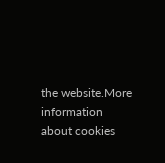the website.More information about cookies